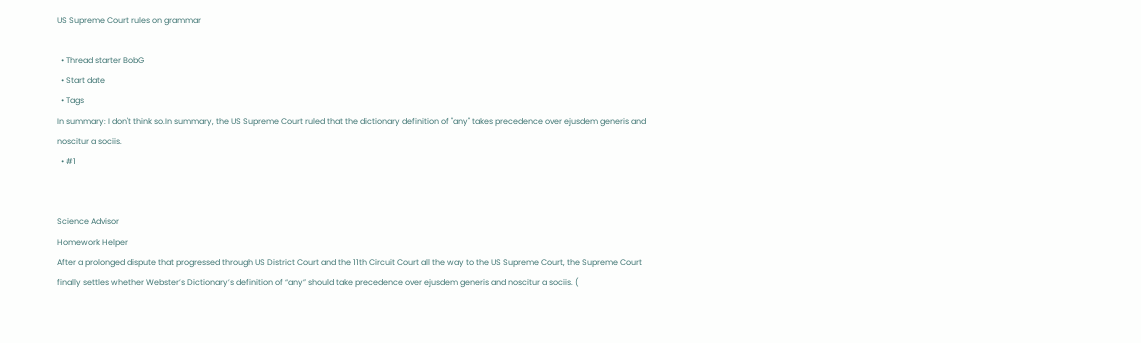US Supreme Court rules on grammar

  • Thread starter BobG
  • Start date
  • Tags
In summary: I don't think so.In summary, the US Supreme Court ruled that the dictionary definition of "any" takes precedence over ejusdem generis and noscitur a sociis.
  • #1


Science Advisor
Homework Helper
After a prolonged dispute that progressed through US District Court and the 11th Circuit Court all the way to the US Supreme Court, the Supreme Court finally settles whether Webster’s Dictionary’s definition of “any” should take precedence over ejusdem generis and noscitur a sociis. (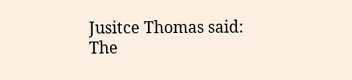Jusitce Thomas said:
The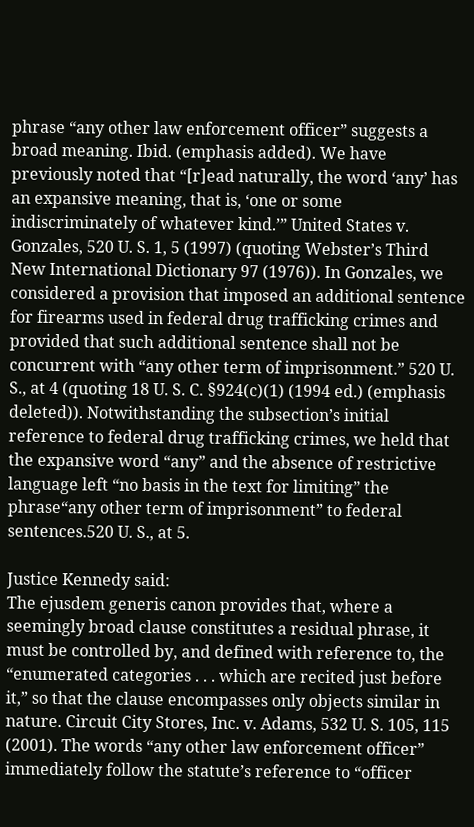phrase “any other law enforcement officer” suggests a broad meaning. Ibid. (emphasis added). We have previously noted that “[r]ead naturally, the word ‘any’ has an expansive meaning, that is, ‘one or some indiscriminately of whatever kind.’” United States v. Gonzales, 520 U. S. 1, 5 (1997) (quoting Webster’s Third New International Dictionary 97 (1976)). In Gonzales, we considered a provision that imposed an additional sentence for firearms used in federal drug trafficking crimes and provided that such additional sentence shall not be concurrent with “any other term of imprisonment.” 520 U. S., at 4 (quoting 18 U. S. C. §924(c)(1) (1994 ed.) (emphasis deleted)). Notwithstanding the subsection’s initial reference to federal drug trafficking crimes, we held that the expansive word “any” and the absence of restrictive language left “no basis in the text for limiting” the phrase“any other term of imprisonment” to federal sentences.520 U. S., at 5.

Justice Kennedy said:
The ejusdem generis canon provides that, where a seemingly broad clause constitutes a residual phrase, it must be controlled by, and defined with reference to, the “enumerated categories . . . which are recited just before it,” so that the clause encompasses only objects similar in nature. Circuit City Stores, Inc. v. Adams, 532 U. S. 105, 115 (2001). The words “any other law enforcement officer” immediately follow the statute’s reference to “officer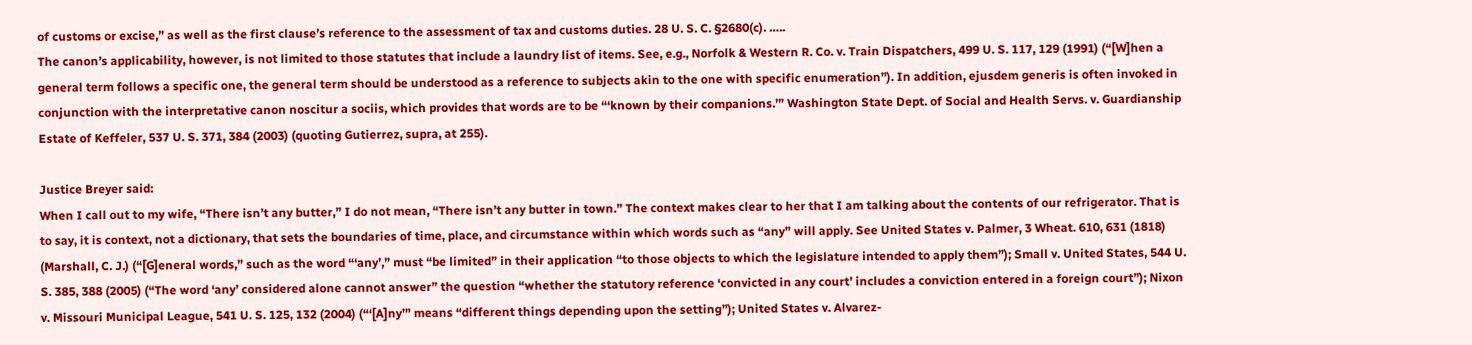of customs or excise,” as well as the first clause’s reference to the assessment of tax and customs duties. 28 U. S. C. §2680(c). …..
The canon’s applicability, however, is not limited to those statutes that include a laundry list of items. See, e.g., Norfolk & Western R. Co. v. Train Dispatchers, 499 U. S. 117, 129 (1991) (“[W]hen a general term follows a specific one, the general term should be understood as a reference to subjects akin to the one with specific enumeration”). In addition, ejusdem generis is often invoked in conjunction with the interpretative canon noscitur a sociis, which provides that words are to be “‘known by their companions.’” Washington State Dept. of Social and Health Servs. v. Guardianship Estate of Keffeler, 537 U. S. 371, 384 (2003) (quoting Gutierrez, supra, at 255).

Justice Breyer said:
When I call out to my wife, “There isn’t any butter,” I do not mean, “There isn’t any butter in town.” The context makes clear to her that I am talking about the contents of our refrigerator. That is to say, it is context, not a dictionary, that sets the boundaries of time, place, and circumstance within which words such as “any” will apply. See United States v. Palmer, 3 Wheat. 610, 631 (1818) (Marshall, C. J.) (“[G]eneral words,” such as the word “‘any’,” must “be limited” in their application “to those objects to which the legislature intended to apply them”); Small v. United States, 544 U. S. 385, 388 (2005) (“The word ‘any’ considered alone cannot answer” the question “whether the statutory reference ‘convicted in any court’ includes a conviction entered in a foreign court”); Nixon v. Missouri Municipal League, 541 U. S. 125, 132 (2004) (“‘[A]ny’” means “different things depending upon the setting”); United States v. Alvarez-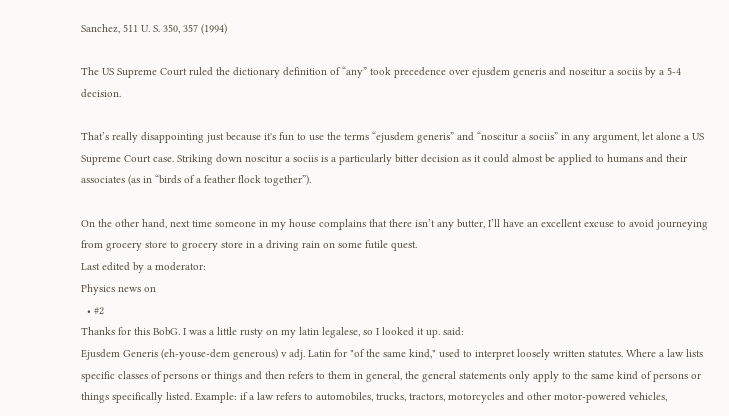Sanchez, 511 U. S. 350, 357 (1994)

The US Supreme Court ruled the dictionary definition of “any” took precedence over ejusdem generis and noscitur a sociis by a 5-4 decision.

That’s really disappointing just because it's fun to use the terms “ejusdem generis” and “noscitur a sociis” in any argument, let alone a US Supreme Court case. Striking down noscitur a sociis is a particularly bitter decision as it could almost be applied to humans and their associates (as in “birds of a feather flock together”).

On the other hand, next time someone in my house complains that there isn’t any butter, I’ll have an excellent excuse to avoid journeying from grocery store to grocery store in a driving rain on some futile quest.
Last edited by a moderator:
Physics news on
  • #2
Thanks for this BobG. I was a little rusty on my latin legalese, so I looked it up. said:
Ejusdem Generis (eh-youse-dem generous) v adj. Latin for "of the same kind," used to interpret loosely written statutes. Where a law lists specific classes of persons or things and then refers to them in general, the general statements only apply to the same kind of persons or things specifically listed. Example: if a law refers to automobiles, trucks, tractors, motorcycles and other motor-powered vehicles,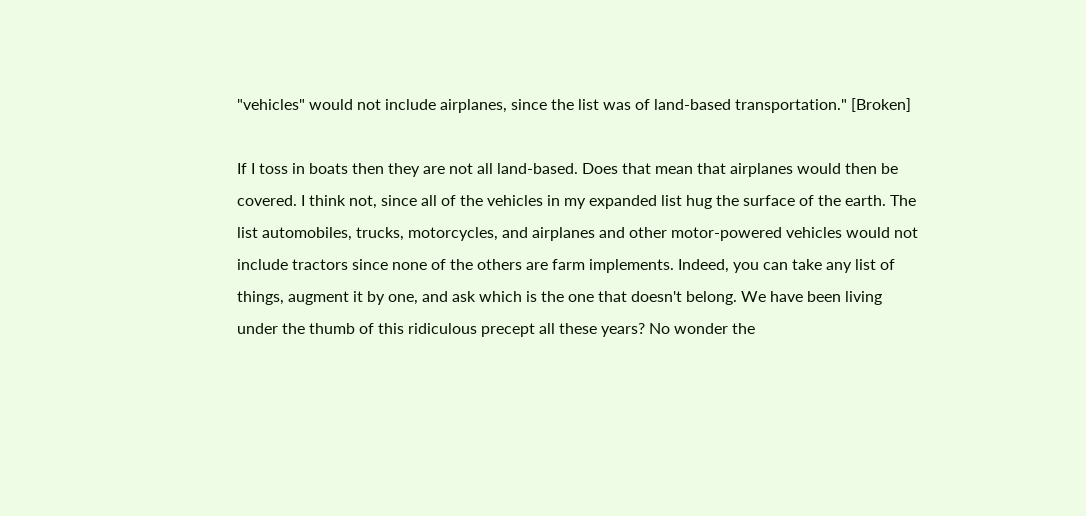"vehicles" would not include airplanes, since the list was of land-based transportation." [Broken]

If I toss in boats then they are not all land-based. Does that mean that airplanes would then be covered. I think not, since all of the vehicles in my expanded list hug the surface of the earth. The list automobiles, trucks, motorcycles, and airplanes and other motor-powered vehicles would not include tractors since none of the others are farm implements. Indeed, you can take any list of things, augment it by one, and ask which is the one that doesn't belong. We have been living under the thumb of this ridiculous precept all these years? No wonder the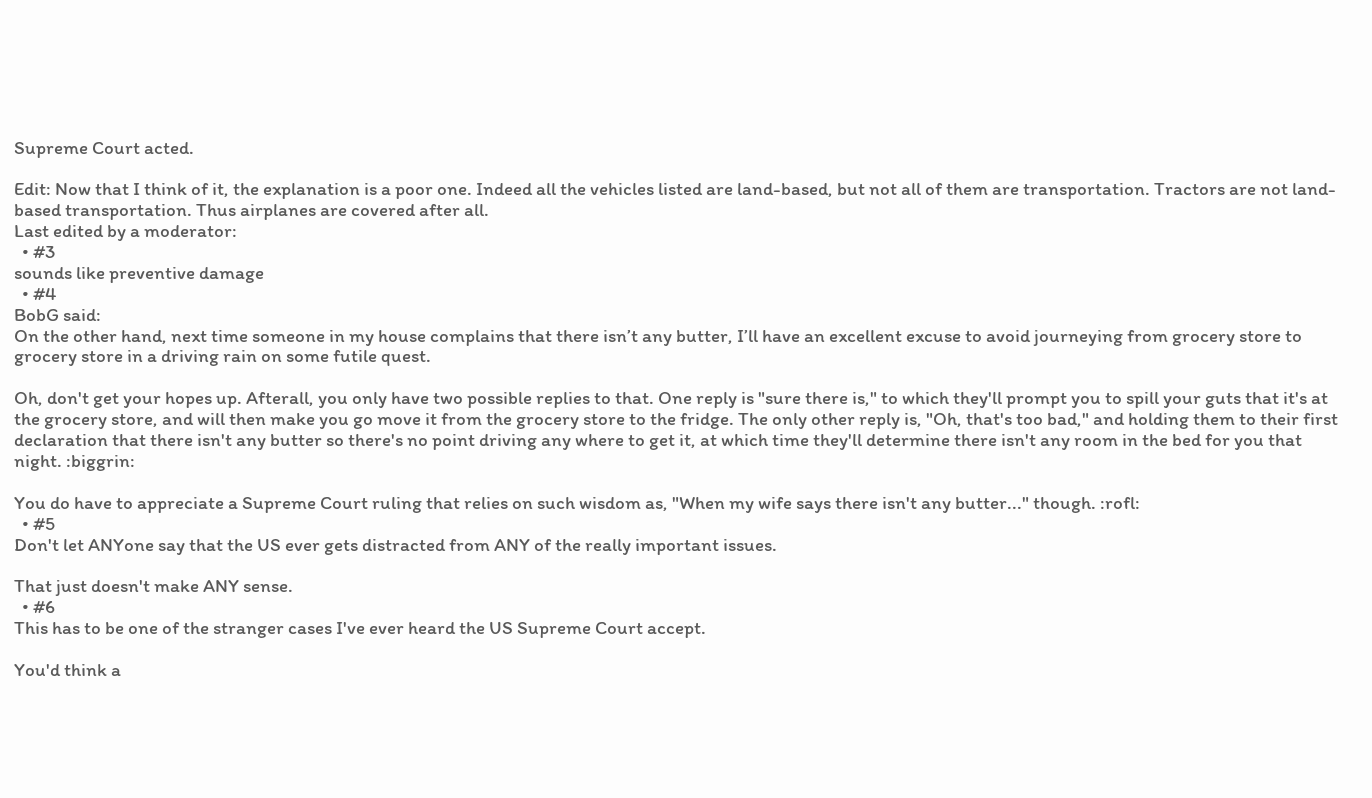Supreme Court acted.

Edit: Now that I think of it, the explanation is a poor one. Indeed all the vehicles listed are land-based, but not all of them are transportation. Tractors are not land-based transportation. Thus airplanes are covered after all.
Last edited by a moderator:
  • #3
sounds like preventive damage
  • #4
BobG said:
On the other hand, next time someone in my house complains that there isn’t any butter, I’ll have an excellent excuse to avoid journeying from grocery store to grocery store in a driving rain on some futile quest.

Oh, don't get your hopes up. Afterall, you only have two possible replies to that. One reply is "sure there is," to which they'll prompt you to spill your guts that it's at the grocery store, and will then make you go move it from the grocery store to the fridge. The only other reply is, "Oh, that's too bad," and holding them to their first declaration that there isn't any butter so there's no point driving any where to get it, at which time they'll determine there isn't any room in the bed for you that night. :biggrin:

You do have to appreciate a Supreme Court ruling that relies on such wisdom as, "When my wife says there isn't any butter..." though. :rofl:
  • #5
Don't let ANYone say that the US ever gets distracted from ANY of the really important issues.

That just doesn't make ANY sense.
  • #6
This has to be one of the stranger cases I've ever heard the US Supreme Court accept.

You'd think a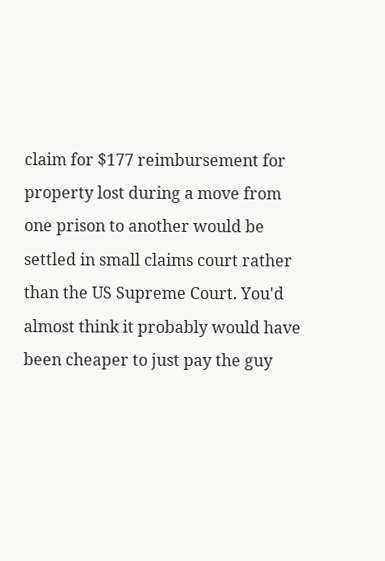claim for $177 reimbursement for property lost during a move from one prison to another would be settled in small claims court rather than the US Supreme Court. You'd almost think it probably would have been cheaper to just pay the guy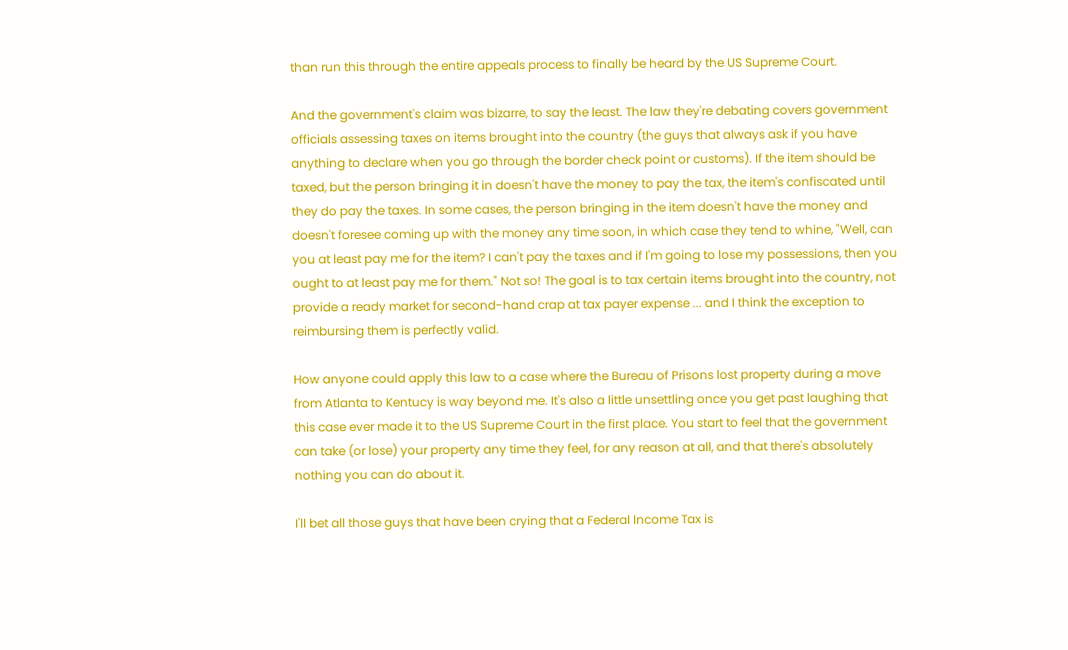than run this through the entire appeals process to finally be heard by the US Supreme Court.

And the government's claim was bizarre, to say the least. The law they're debating covers government officials assessing taxes on items brought into the country (the guys that always ask if you have anything to declare when you go through the border check point or customs). If the item should be taxed, but the person bringing it in doesn't have the money to pay the tax, the item's confiscated until they do pay the taxes. In some cases, the person bringing in the item doesn't have the money and doesn't foresee coming up with the money any time soon, in which case they tend to whine, "Well, can you at least pay me for the item? I can't pay the taxes and if I'm going to lose my possessions, then you ought to at least pay me for them." Not so! The goal is to tax certain items brought into the country, not provide a ready market for second-hand crap at tax payer expense ... and I think the exception to reimbursing them is perfectly valid.

How anyone could apply this law to a case where the Bureau of Prisons lost property during a move from Atlanta to Kentucy is way beyond me. It's also a little unsettling once you get past laughing that this case ever made it to the US Supreme Court in the first place. You start to feel that the government can take (or lose) your property any time they feel, for any reason at all, and that there's absolutely nothing you can do about it.

I'll bet all those guys that have been crying that a Federal Income Tax is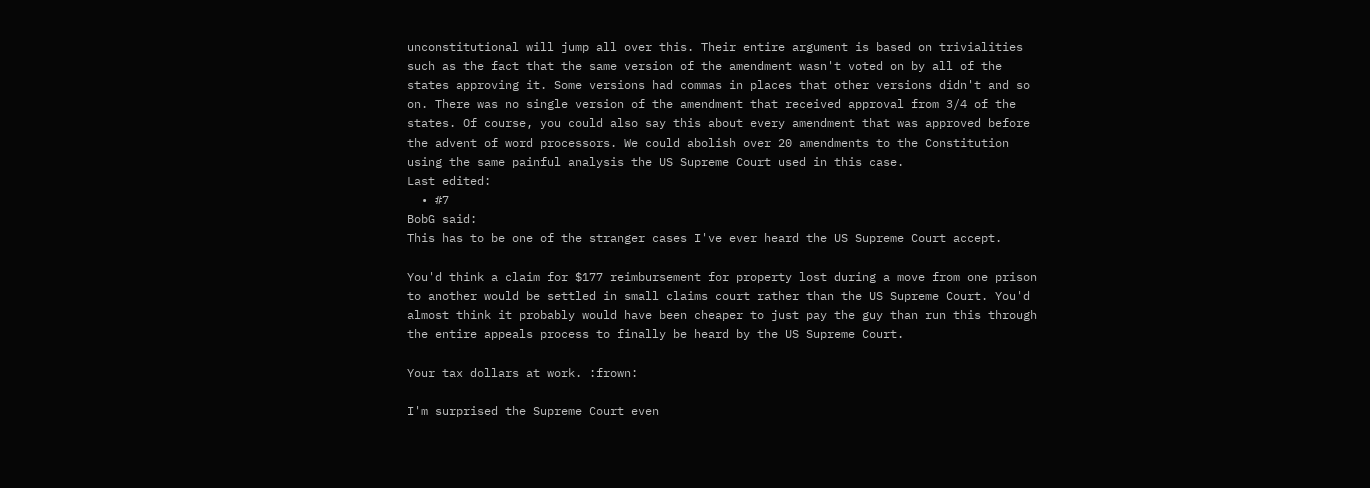unconstitutional will jump all over this. Their entire argument is based on trivialities such as the fact that the same version of the amendment wasn't voted on by all of the states approving it. Some versions had commas in places that other versions didn't and so on. There was no single version of the amendment that received approval from 3/4 of the states. Of course, you could also say this about every amendment that was approved before the advent of word processors. We could abolish over 20 amendments to the Constitution using the same painful analysis the US Supreme Court used in this case.
Last edited:
  • #7
BobG said:
This has to be one of the stranger cases I've ever heard the US Supreme Court accept.

You'd think a claim for $177 reimbursement for property lost during a move from one prison to another would be settled in small claims court rather than the US Supreme Court. You'd almost think it probably would have been cheaper to just pay the guy than run this through the entire appeals process to finally be heard by the US Supreme Court.

Your tax dollars at work. :frown:

I'm surprised the Supreme Court even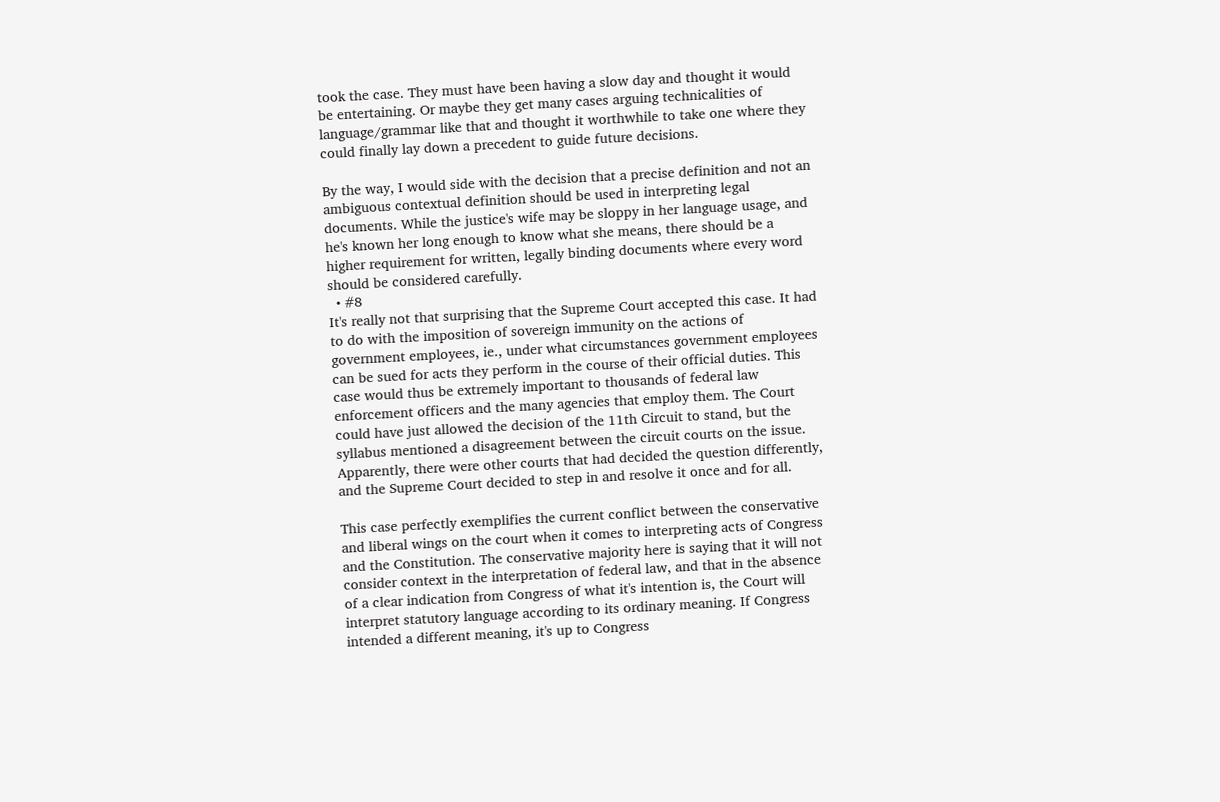took the case. They must have been having a slow day and thought it would be entertaining. Or maybe they get many cases arguing technicalities of language/grammar like that and thought it worthwhile to take one where they could finally lay down a precedent to guide future decisions.

By the way, I would side with the decision that a precise definition and not an ambiguous contextual definition should be used in interpreting legal documents. While the justice's wife may be sloppy in her language usage, and he's known her long enough to know what she means, there should be a higher requirement for written, legally binding documents where every word should be considered carefully.
  • #8
It's really not that surprising that the Supreme Court accepted this case. It had to do with the imposition of sovereign immunity on the actions of government employees, ie., under what circumstances government employees can be sued for acts they perform in the course of their official duties. This case would thus be extremely important to thousands of federal law enforcement officers and the many agencies that employ them. The Court could have just allowed the decision of the 11th Circuit to stand, but the syllabus mentioned a disagreement between the circuit courts on the issue. Apparently, there were other courts that had decided the question differently, and the Supreme Court decided to step in and resolve it once and for all.

This case perfectly exemplifies the current conflict between the conservative and liberal wings on the court when it comes to interpreting acts of Congress and the Constitution. The conservative majority here is saying that it will not consider context in the interpretation of federal law, and that in the absence of a clear indication from Congress of what it's intention is, the Court will interpret statutory language according to its ordinary meaning. If Congress intended a different meaning, it's up to Congress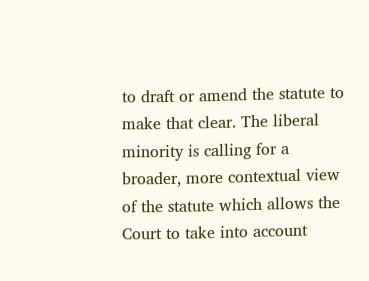to draft or amend the statute to make that clear. The liberal minority is calling for a broader, more contextual view of the statute which allows the Court to take into account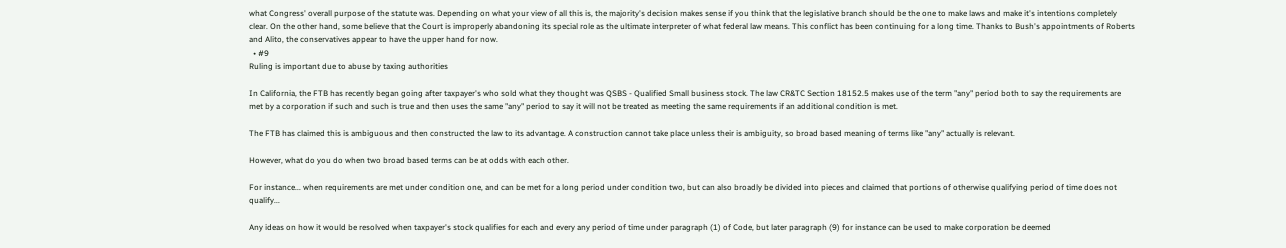what Congress' overall purpose of the statute was. Depending on what your view of all this is, the majority's decision makes sense if you think that the legislative branch should be the one to make laws and make it's intentions completely clear. On the other hand, some believe that the Court is improperly abandoning its special role as the ultimate interpreter of what federal law means. This conflict has been continuing for a long time. Thanks to Bush's appointments of Roberts and Alito, the conservatives appear to have the upper hand for now.
  • #9
Ruling is important due to abuse by taxing authorities

In California, the FTB has recently began going after taxpayer's who sold what they thought was QSBS - Qualified Small business stock. The law CR&TC Section 18152.5 makes use of the term "any" period both to say the requirements are met by a corporation if such and such is true and then uses the same "any" period to say it will not be treated as meeting the same requirements if an additional condition is met.

The FTB has claimed this is ambiguous and then constructed the law to its advantage. A construction cannot take place unless their is ambiguity, so broad based meaning of terms like "any" actually is relevant.

However, what do you do when two broad based terms can be at odds with each other.

For instance... when requirements are met under condition one, and can be met for a long period under condition two, but can also broadly be divided into pieces and claimed that portions of otherwise qualifying period of time does not qualify...

Any ideas on how it would be resolved when taxpayer's stock qualifies for each and every any period of time under paragraph (1) of Code, but later paragraph (9) for instance can be used to make corporation be deemed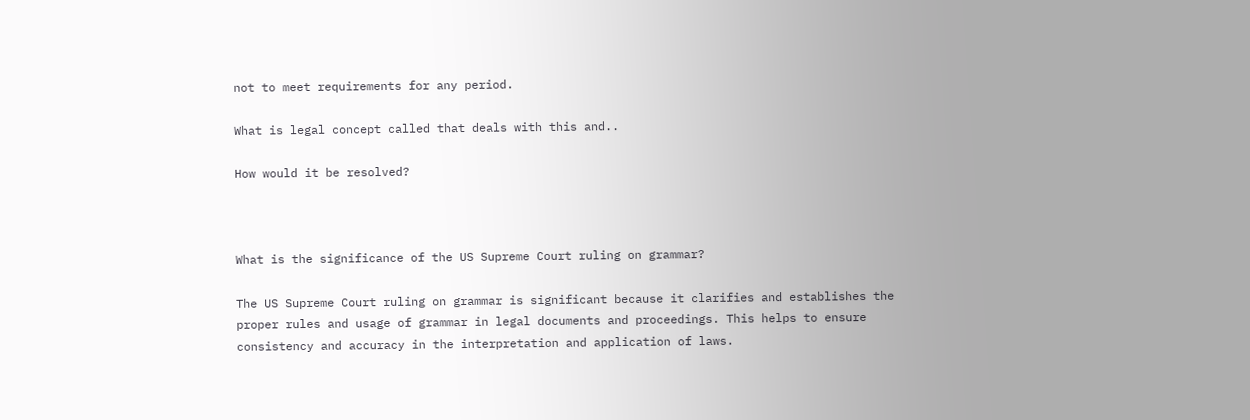not to meet requirements for any period.

What is legal concept called that deals with this and..

How would it be resolved?



What is the significance of the US Supreme Court ruling on grammar?

The US Supreme Court ruling on grammar is significant because it clarifies and establishes the proper rules and usage of grammar in legal documents and proceedings. This helps to ensure consistency and accuracy in the interpretation and application of laws.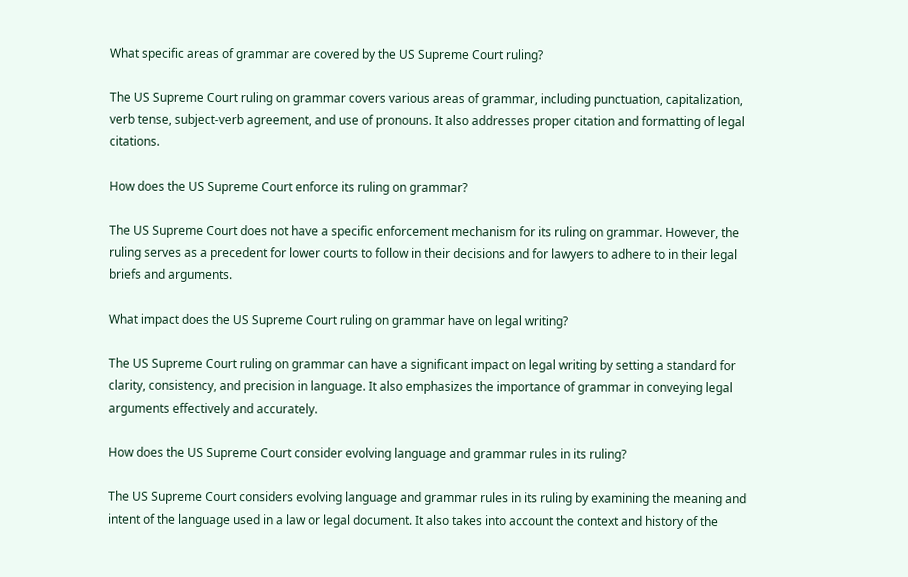What specific areas of grammar are covered by the US Supreme Court ruling?

The US Supreme Court ruling on grammar covers various areas of grammar, including punctuation, capitalization, verb tense, subject-verb agreement, and use of pronouns. It also addresses proper citation and formatting of legal citations.

How does the US Supreme Court enforce its ruling on grammar?

The US Supreme Court does not have a specific enforcement mechanism for its ruling on grammar. However, the ruling serves as a precedent for lower courts to follow in their decisions and for lawyers to adhere to in their legal briefs and arguments.

What impact does the US Supreme Court ruling on grammar have on legal writing?

The US Supreme Court ruling on grammar can have a significant impact on legal writing by setting a standard for clarity, consistency, and precision in language. It also emphasizes the importance of grammar in conveying legal arguments effectively and accurately.

How does the US Supreme Court consider evolving language and grammar rules in its ruling?

The US Supreme Court considers evolving language and grammar rules in its ruling by examining the meaning and intent of the language used in a law or legal document. It also takes into account the context and history of the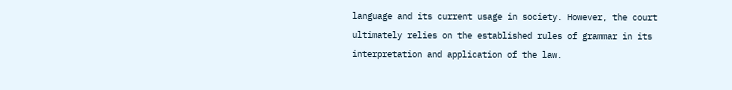language and its current usage in society. However, the court ultimately relies on the established rules of grammar in its interpretation and application of the law.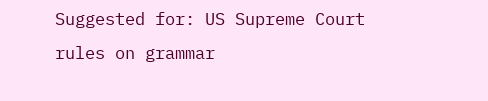Suggested for: US Supreme Court rules on grammar